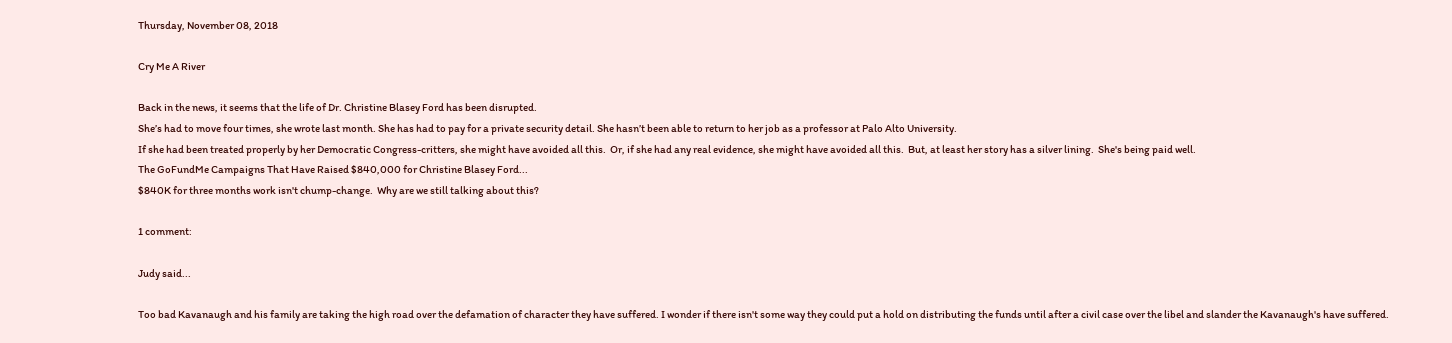Thursday, November 08, 2018

Cry Me A River

Back in the news, it seems that the life of Dr. Christine Blasey Ford has been disrupted.
She’s had to move four times, she wrote last month. She has had to pay for a private security detail. She hasn’t been able to return to her job as a professor at Palo Alto University.
If she had been treated properly by her Democratic Congress-critters, she might have avoided all this.  Or, if she had any real evidence, she might have avoided all this.  But, at least her story has a silver lining.  She's being paid well.
The GoFundMe Campaigns That Have Raised $840,000 for Christine Blasey Ford...
$840K for three months work isn't chump-change.  Why are we still talking about this?

1 comment:

Judy said...

Too bad Kavanaugh and his family are taking the high road over the defamation of character they have suffered. I wonder if there isn't some way they could put a hold on distributing the funds until after a civil case over the libel and slander the Kavanaugh's have suffered.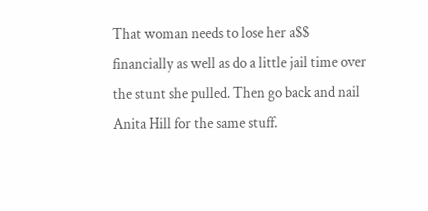That woman needs to lose her a$$ financially as well as do a little jail time over the stunt she pulled. Then go back and nail Anita Hill for the same stuff.